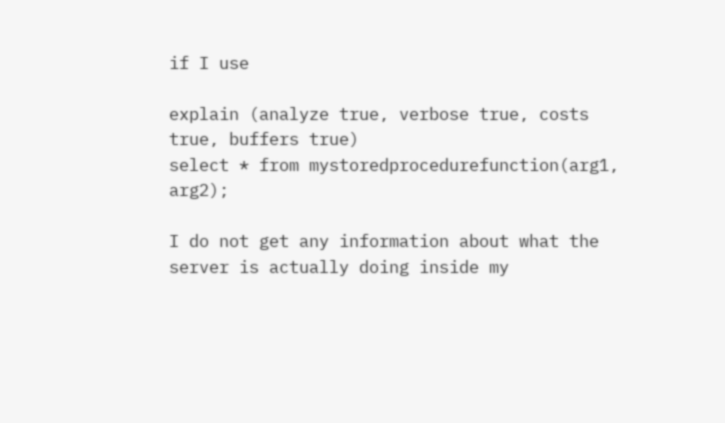if I use

explain (analyze true, verbose true, costs true, buffers true)
select * from mystoredprocedurefunction(arg1, arg2);

I do not get any information about what the server is actually doing inside my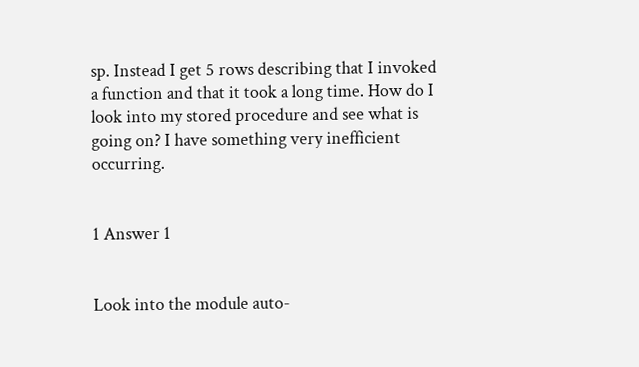sp. Instead I get 5 rows describing that I invoked a function and that it took a long time. How do I look into my stored procedure and see what is going on? I have something very inefficient occurring.


1 Answer 1


Look into the module auto-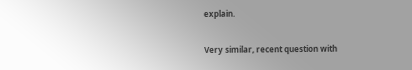explain.

Very similar, recent question with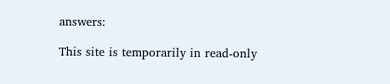answers:

This site is temporarily in read-only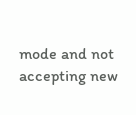mode and not accepting new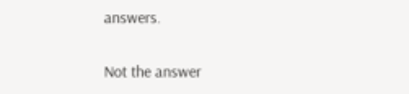answers.

Not the answer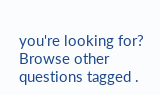you're looking for? Browse other questions tagged .